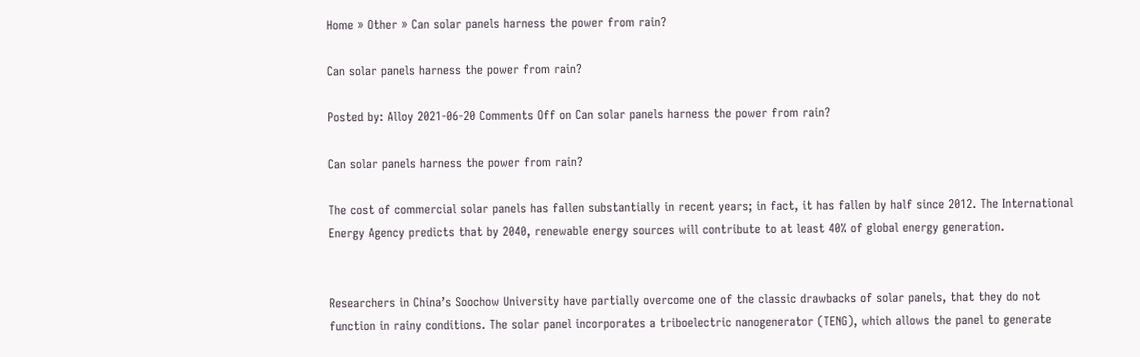Home » Other » Can solar panels harness the power from rain?

Can solar panels harness the power from rain?

Posted by: Alloy 2021-06-20 Comments Off on Can solar panels harness the power from rain?

Can solar panels harness the power from rain?

The cost of commercial solar panels has fallen substantially in recent years; in fact, it has fallen by half since 2012. The International Energy Agency predicts that by 2040, renewable energy sources will contribute to at least 40% of global energy generation.


Researchers in China’s Soochow University have partially overcome one of the classic drawbacks of solar panels, that they do not function in rainy conditions. The solar panel incorporates a triboelectric nanogenerator (TENG), which allows the panel to generate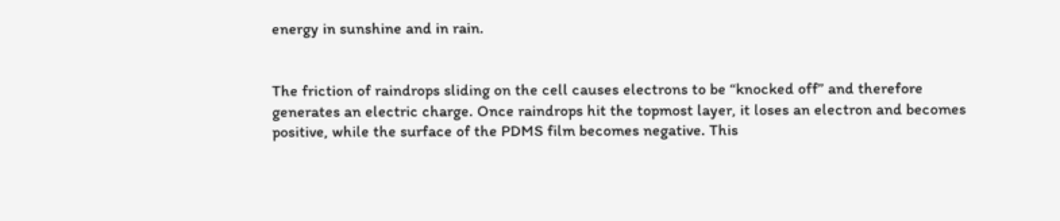energy in sunshine and in rain.


The friction of raindrops sliding on the cell causes electrons to be “knocked off” and therefore generates an electric charge. Once raindrops hit the topmost layer, it loses an electron and becomes positive, while the surface of the PDMS film becomes negative. This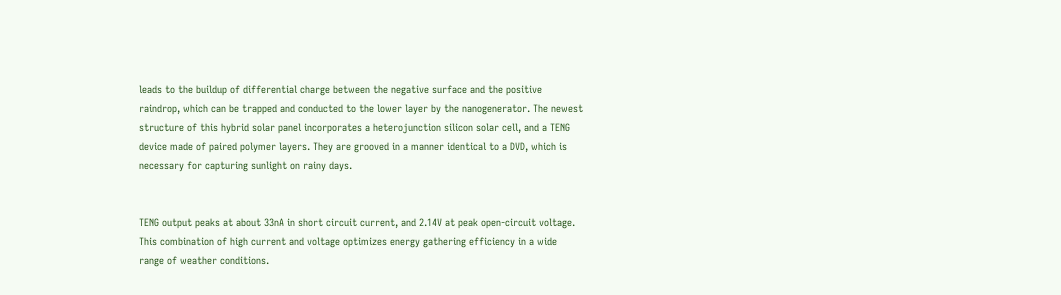leads to the buildup of differential charge between the negative surface and the positive raindrop, which can be trapped and conducted to the lower layer by the nanogenerator. The newest structure of this hybrid solar panel incorporates a heterojunction silicon solar cell, and a TENG device made of paired polymer layers. They are grooved in a manner identical to a DVD, which is necessary for capturing sunlight on rainy days.


TENG output peaks at about 33nA in short circuit current, and 2.14V at peak open-circuit voltage. This combination of high current and voltage optimizes energy gathering efficiency in a wide range of weather conditions.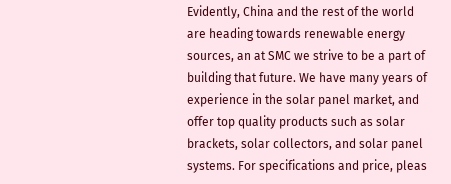Evidently, China and the rest of the world are heading towards renewable energy sources, an at SMC we strive to be a part of building that future. We have many years of experience in the solar panel market, and offer top quality products such as solar brackets, solar collectors, and solar panel systems. For specifications and price, pleas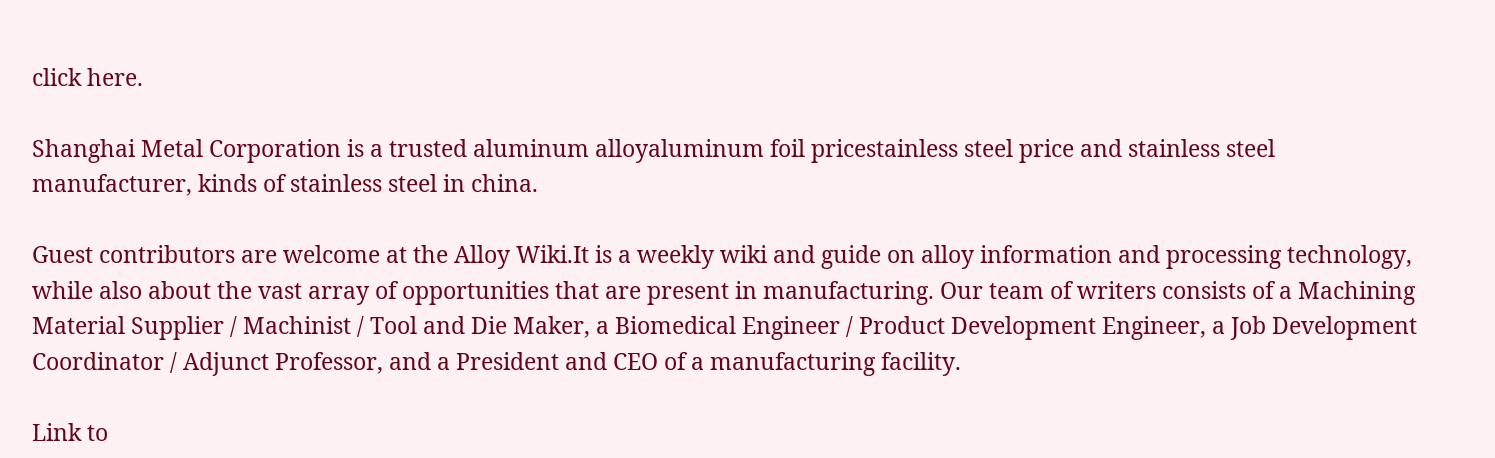click here.

Shanghai Metal Corporation is a trusted aluminum alloyaluminum foil pricestainless steel price and stainless steel manufacturer, kinds of stainless steel in china.

Guest contributors are welcome at the Alloy Wiki.It is a weekly wiki and guide on alloy information and processing technology, while also about the vast array of opportunities that are present in manufacturing. Our team of writers consists of a Machining Material Supplier / Machinist / Tool and Die Maker, a Biomedical Engineer / Product Development Engineer, a Job Development Coordinator / Adjunct Professor, and a President and CEO of a manufacturing facility.

Link to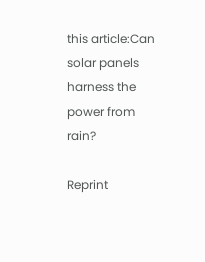this article:Can solar panels harness the power from rain?

Reprint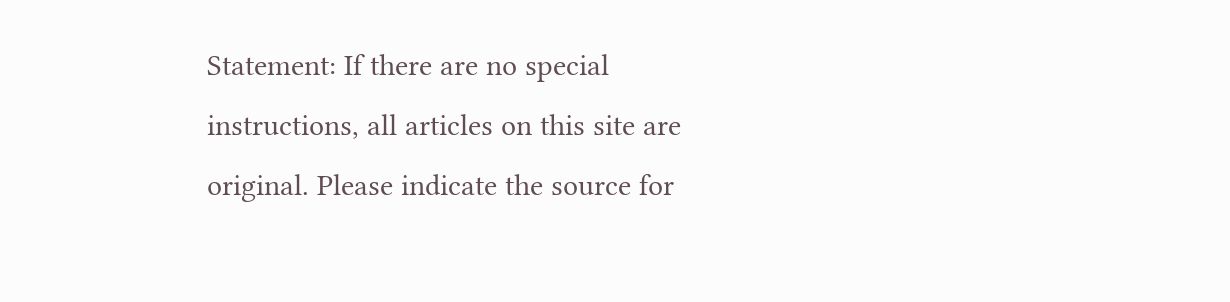Statement: If there are no special instructions, all articles on this site are original. Please indicate the source for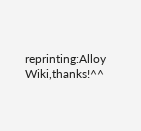reprinting:Alloy Wiki,thanks!^^